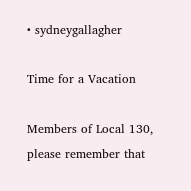• sydneygallagher

Time for a Vacation

Members of Local 130, please remember that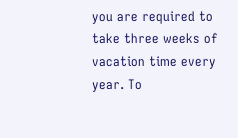you are required to take three weeks of vacation time every year. To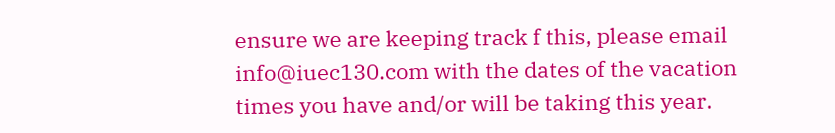ensure we are keeping track f this, please email info@iuec130.com with the dates of the vacation times you have and/or will be taking this year.